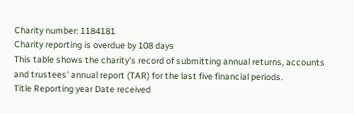Charity number: 1184181
Charity reporting is overdue by 108 days
This table shows the charity's record of submitting annual returns, accounts and trustees' annual report (TAR) for the last five financial periods.
Title Reporting year Date received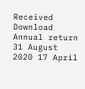Received Download
Annual return 31 August 2020 17 April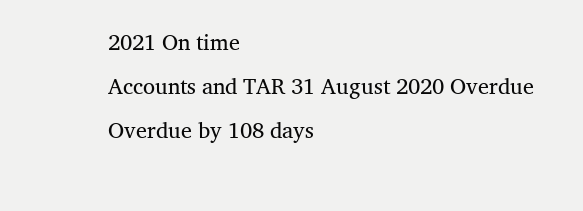2021 On time
Accounts and TAR 31 August 2020 Overdue Overdue by 108 days